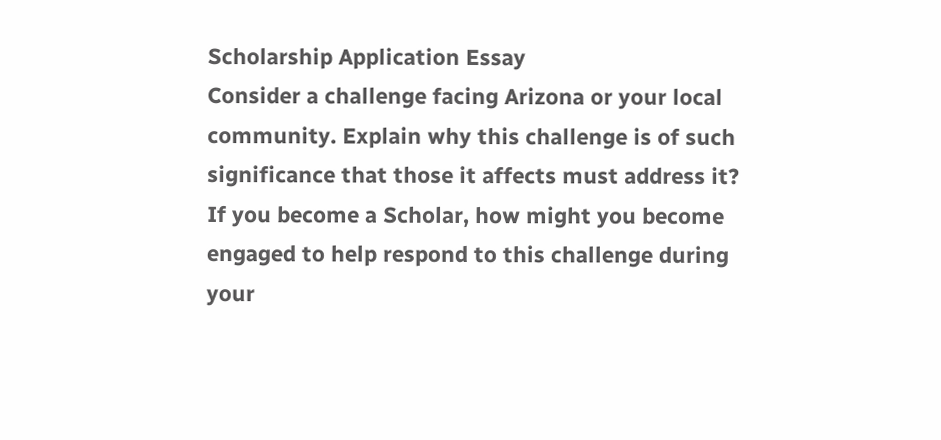Scholarship Application Essay
Consider a challenge facing Arizona or your local community. Explain why this challenge is of such significance that those it affects must address it? If you become a Scholar, how might you become engaged to help respond to this challenge during your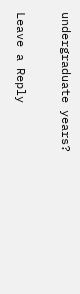undergraduate years?

Leave a Reply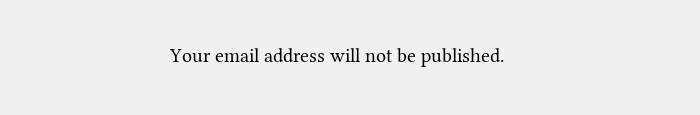Your email address will not be published.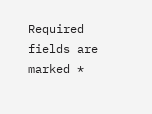Required fields are marked *